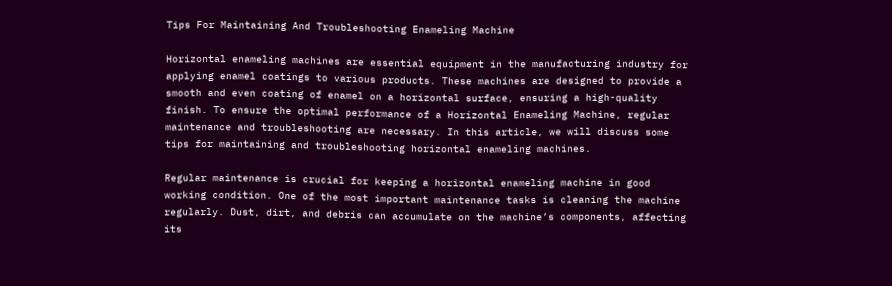Tips For Maintaining And Troubleshooting Enameling Machine

Horizontal enameling machines are essential equipment in the manufacturing industry for applying enamel coatings to various products. These machines are designed to provide a smooth and even coating of enamel on a horizontal surface, ensuring a high-quality finish. To ensure the optimal performance of a Horizontal Enameling Machine, regular maintenance and troubleshooting are necessary. In this article, we will discuss some tips for maintaining and troubleshooting horizontal enameling machines.

Regular maintenance is crucial for keeping a horizontal enameling machine in good working condition. One of the most important maintenance tasks is cleaning the machine regularly. Dust, dirt, and debris can accumulate on the machine’s components, affecting its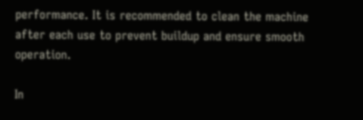performance. It is recommended to clean the machine after each use to prevent buildup and ensure smooth operation.

In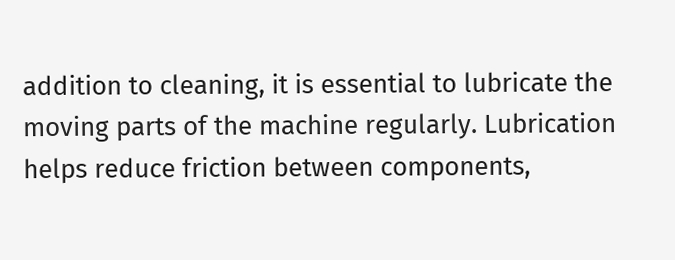addition to cleaning, it is essential to lubricate the moving parts of the machine regularly. Lubrication helps reduce friction between components,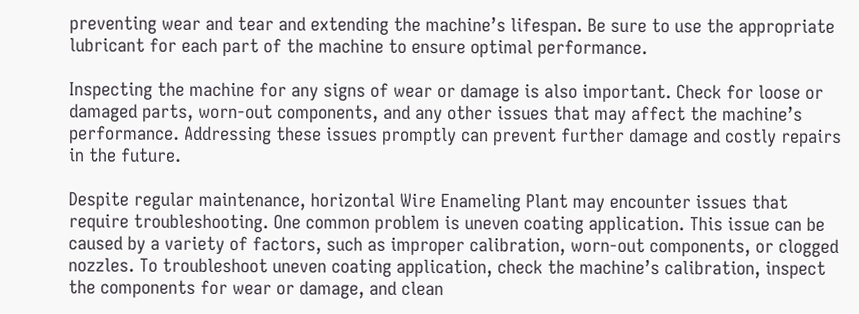preventing wear and tear and extending the machine’s lifespan. Be sure to use the appropriate lubricant for each part of the machine to ensure optimal performance.

Inspecting the machine for any signs of wear or damage is also important. Check for loose or damaged parts, worn-out components, and any other issues that may affect the machine’s performance. Addressing these issues promptly can prevent further damage and costly repairs in the future.

Despite regular maintenance, horizontal Wire Enameling Plant may encounter issues that require troubleshooting. One common problem is uneven coating application. This issue can be caused by a variety of factors, such as improper calibration, worn-out components, or clogged nozzles. To troubleshoot uneven coating application, check the machine’s calibration, inspect the components for wear or damage, and clean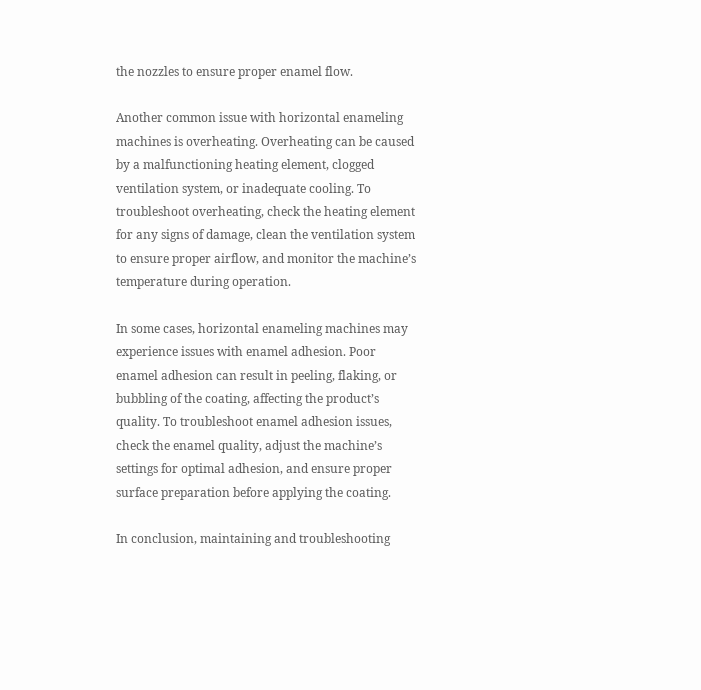the nozzles to ensure proper enamel flow.

Another common issue with horizontal enameling machines is overheating. Overheating can be caused by a malfunctioning heating element, clogged ventilation system, or inadequate cooling. To troubleshoot overheating, check the heating element for any signs of damage, clean the ventilation system to ensure proper airflow, and monitor the machine’s temperature during operation.

In some cases, horizontal enameling machines may experience issues with enamel adhesion. Poor enamel adhesion can result in peeling, flaking, or bubbling of the coating, affecting the product’s quality. To troubleshoot enamel adhesion issues, check the enamel quality, adjust the machine’s settings for optimal adhesion, and ensure proper surface preparation before applying the coating.

In conclusion, maintaining and troubleshooting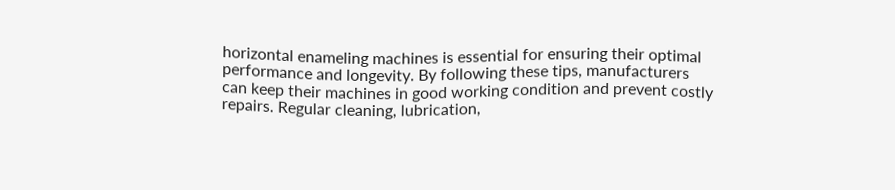horizontal enameling machines is essential for ensuring their optimal performance and longevity. By following these tips, manufacturers can keep their machines in good working condition and prevent costly repairs. Regular cleaning, lubrication,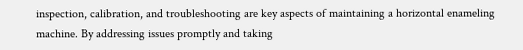inspection, calibration, and troubleshooting are key aspects of maintaining a horizontal enameling machine. By addressing issues promptly and taking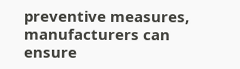preventive measures, manufacturers can ensure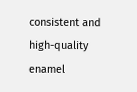consistent and high-quality enamel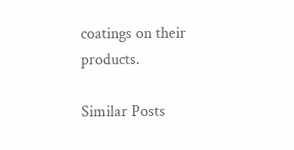coatings on their products.

Similar Posts